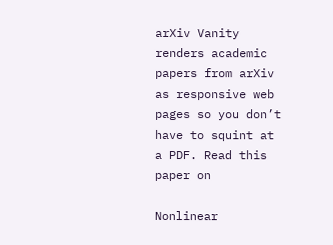arXiv Vanity renders academic papers from arXiv as responsive web pages so you don’t have to squint at a PDF. Read this paper on

Nonlinear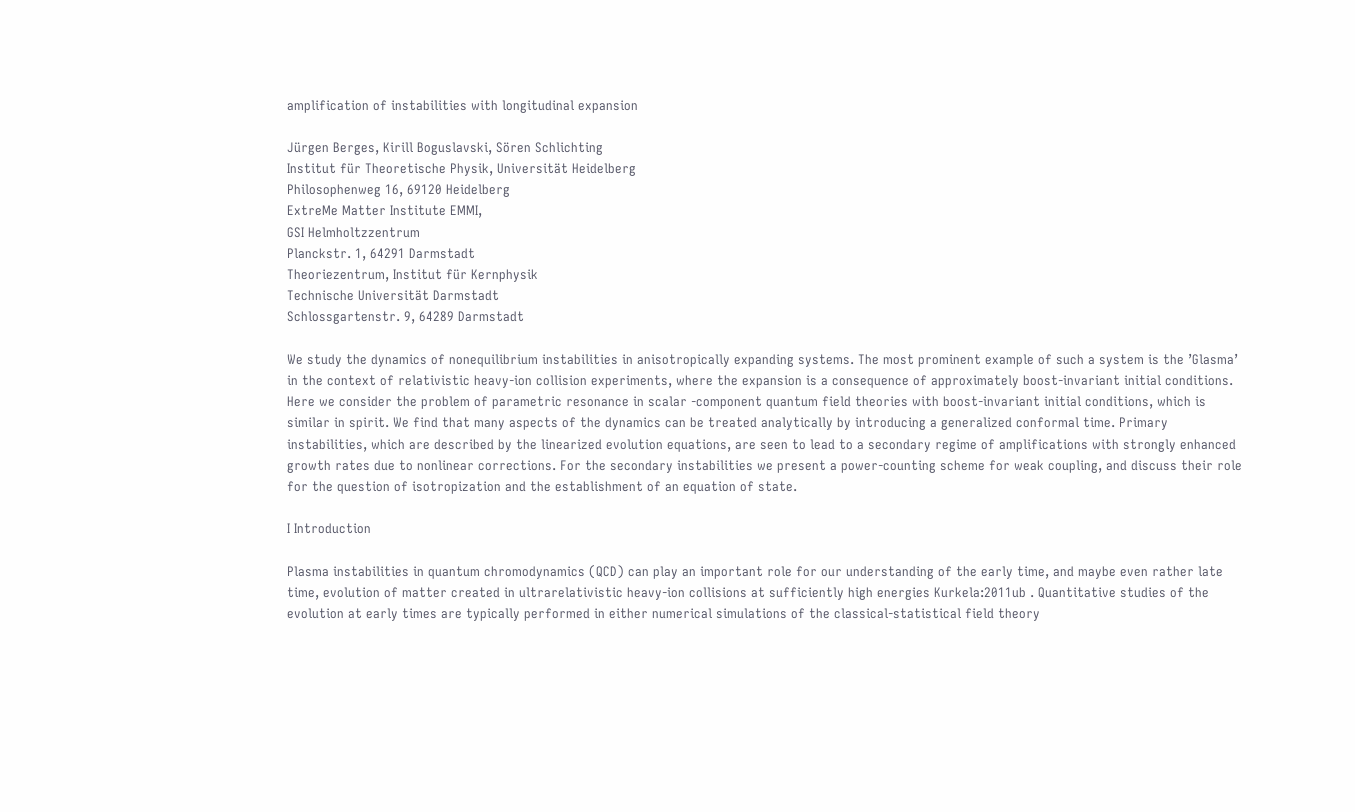amplification of instabilities with longitudinal expansion

Jürgen Berges, Kirill Boguslavski, Sören Schlichting
Institut für Theoretische Physik, Universität Heidelberg
Philosophenweg 16, 69120 Heidelberg
ExtreMe Matter Institute EMMI,
GSI Helmholtzzentrum
Planckstr. 1, 64291 Darmstadt
Theoriezentrum, Institut für Kernphysik
Technische Universität Darmstadt
Schlossgartenstr. 9, 64289 Darmstadt

We study the dynamics of nonequilibrium instabilities in anisotropically expanding systems. The most prominent example of such a system is the ’Glasma’ in the context of relativistic heavy-ion collision experiments, where the expansion is a consequence of approximately boost-invariant initial conditions. Here we consider the problem of parametric resonance in scalar -component quantum field theories with boost-invariant initial conditions, which is similar in spirit. We find that many aspects of the dynamics can be treated analytically by introducing a generalized conformal time. Primary instabilities, which are described by the linearized evolution equations, are seen to lead to a secondary regime of amplifications with strongly enhanced growth rates due to nonlinear corrections. For the secondary instabilities we present a power-counting scheme for weak coupling, and discuss their role for the question of isotropization and the establishment of an equation of state.

I Introduction

Plasma instabilities in quantum chromodynamics (QCD) can play an important role for our understanding of the early time, and maybe even rather late time, evolution of matter created in ultrarelativistic heavy-ion collisions at sufficiently high energies Kurkela:2011ub . Quantitative studies of the evolution at early times are typically performed in either numerical simulations of the classical-statistical field theory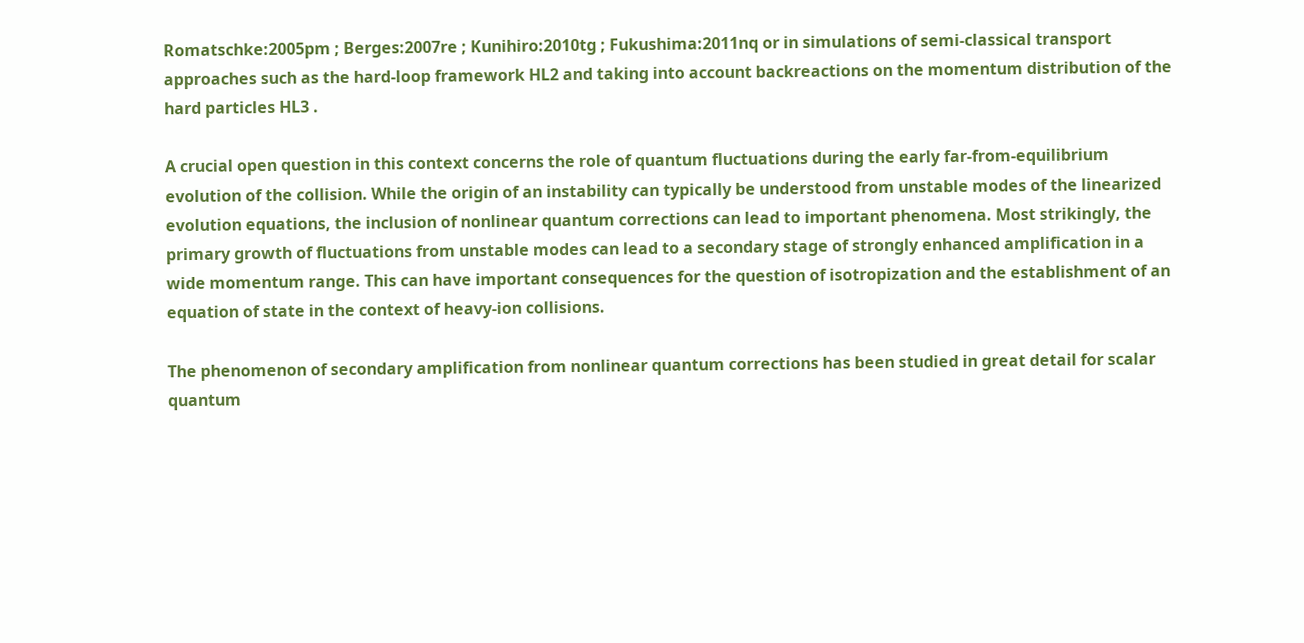Romatschke:2005pm ; Berges:2007re ; Kunihiro:2010tg ; Fukushima:2011nq or in simulations of semi-classical transport approaches such as the hard-loop framework HL2 and taking into account backreactions on the momentum distribution of the hard particles HL3 .

A crucial open question in this context concerns the role of quantum fluctuations during the early far-from-equilibrium evolution of the collision. While the origin of an instability can typically be understood from unstable modes of the linearized evolution equations, the inclusion of nonlinear quantum corrections can lead to important phenomena. Most strikingly, the primary growth of fluctuations from unstable modes can lead to a secondary stage of strongly enhanced amplification in a wide momentum range. This can have important consequences for the question of isotropization and the establishment of an equation of state in the context of heavy-ion collisions.

The phenomenon of secondary amplification from nonlinear quantum corrections has been studied in great detail for scalar quantum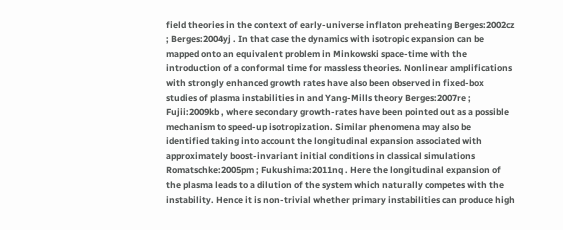field theories in the context of early-universe inflaton preheating Berges:2002cz ; Berges:2004yj . In that case the dynamics with isotropic expansion can be mapped onto an equivalent problem in Minkowski space-time with the introduction of a conformal time for massless theories. Nonlinear amplifications with strongly enhanced growth rates have also been observed in fixed-box studies of plasma instabilities in and Yang-Mills theory Berges:2007re ; Fujii:2009kb , where secondary growth-rates have been pointed out as a possible mechanism to speed-up isotropization. Similar phenomena may also be identified taking into account the longitudinal expansion associated with approximately boost-invariant initial conditions in classical simulations Romatschke:2005pm ; Fukushima:2011nq . Here the longitudinal expansion of the plasma leads to a dilution of the system which naturally competes with the instability. Hence it is non-trivial whether primary instabilities can produce high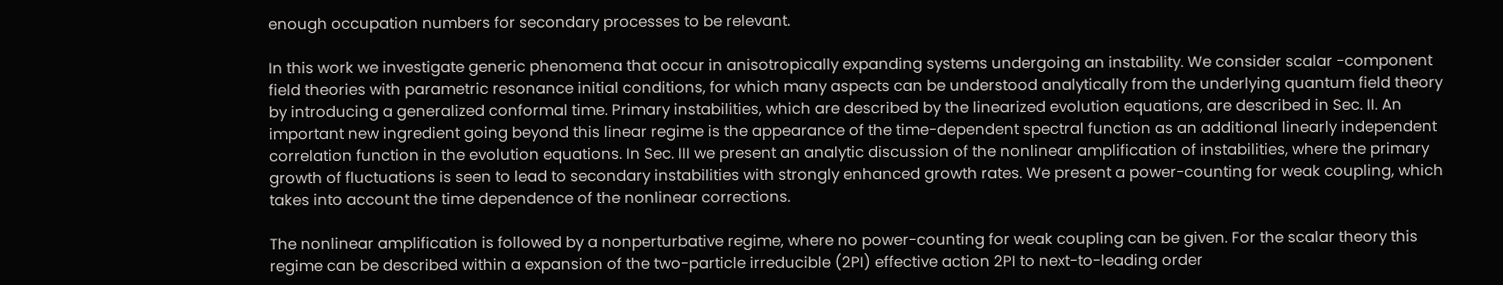enough occupation numbers for secondary processes to be relevant.

In this work we investigate generic phenomena that occur in anisotropically expanding systems undergoing an instability. We consider scalar -component field theories with parametric resonance initial conditions, for which many aspects can be understood analytically from the underlying quantum field theory by introducing a generalized conformal time. Primary instabilities, which are described by the linearized evolution equations, are described in Sec. II. An important new ingredient going beyond this linear regime is the appearance of the time-dependent spectral function as an additional linearly independent correlation function in the evolution equations. In Sec. III we present an analytic discussion of the nonlinear amplification of instabilities, where the primary growth of fluctuations is seen to lead to secondary instabilities with strongly enhanced growth rates. We present a power-counting for weak coupling, which takes into account the time dependence of the nonlinear corrections.

The nonlinear amplification is followed by a nonperturbative regime, where no power-counting for weak coupling can be given. For the scalar theory this regime can be described within a expansion of the two-particle irreducible (2PI) effective action 2PI to next-to-leading order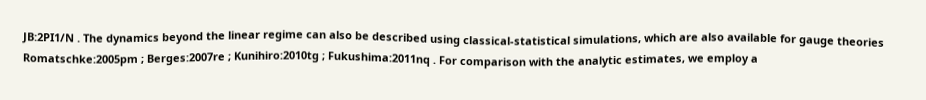JB:2PI1/N . The dynamics beyond the linear regime can also be described using classical-statistical simulations, which are also available for gauge theories Romatschke:2005pm ; Berges:2007re ; Kunihiro:2010tg ; Fukushima:2011nq . For comparison with the analytic estimates, we employ a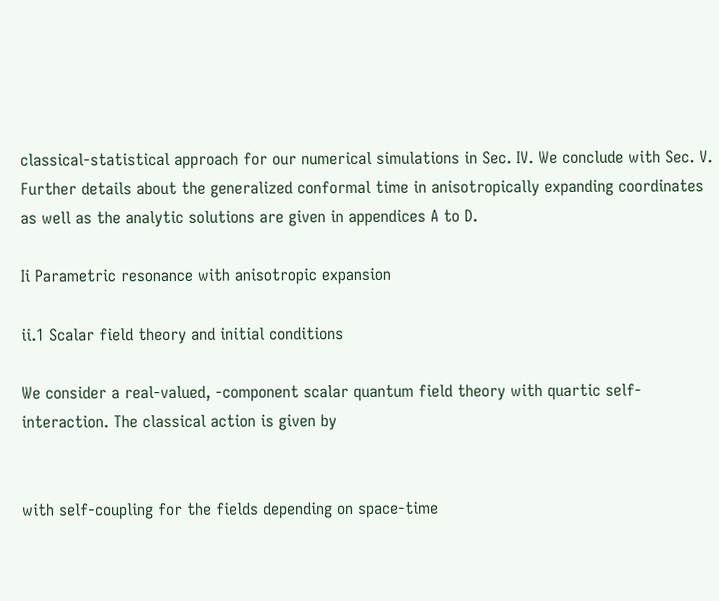classical-statistical approach for our numerical simulations in Sec. IV. We conclude with Sec. V. Further details about the generalized conformal time in anisotropically expanding coordinates as well as the analytic solutions are given in appendices A to D.

Ii Parametric resonance with anisotropic expansion

ii.1 Scalar field theory and initial conditions

We consider a real-valued, -component scalar quantum field theory with quartic self-interaction. The classical action is given by


with self-coupling for the fields depending on space-time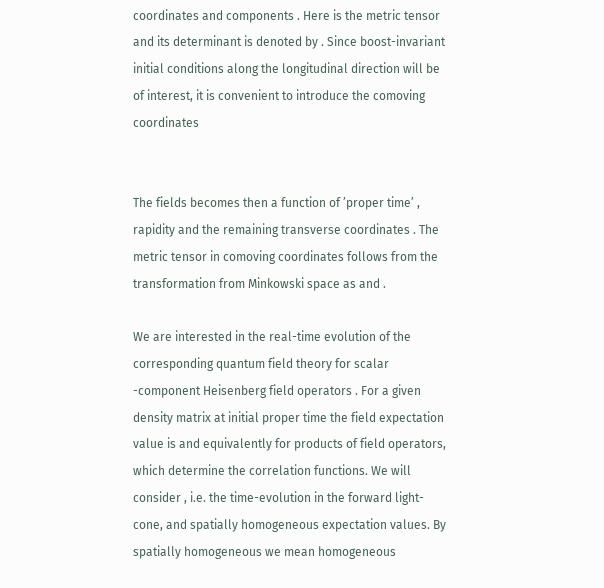coordinates and components . Here is the metric tensor and its determinant is denoted by . Since boost-invariant initial conditions along the longitudinal direction will be of interest, it is convenient to introduce the comoving coordinates


The fields becomes then a function of ’proper time’ , rapidity and the remaining transverse coordinates . The metric tensor in comoving coordinates follows from the transformation from Minkowski space as and .

We are interested in the real-time evolution of the corresponding quantum field theory for scalar -component Heisenberg field operators . For a given density matrix at initial proper time the field expectation value is and equivalently for products of field operators, which determine the correlation functions. We will consider , i.e. the time-evolution in the forward light-cone, and spatially homogeneous expectation values. By spatially homogeneous we mean homogeneous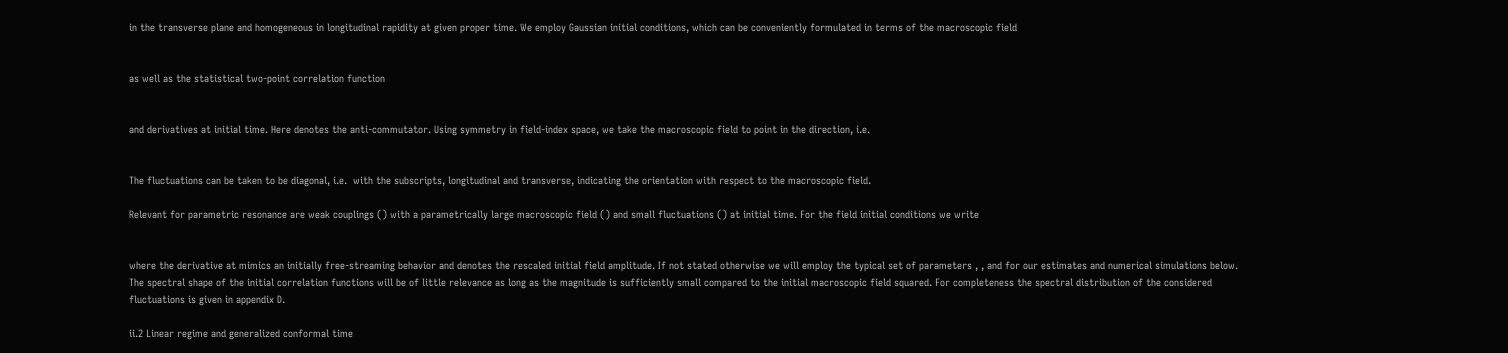in the transverse plane and homogeneous in longitudinal rapidity at given proper time. We employ Gaussian initial conditions, which can be conveniently formulated in terms of the macroscopic field


as well as the statistical two-point correlation function


and derivatives at initial time. Here denotes the anti-commutator. Using symmetry in field-index space, we take the macroscopic field to point in the direction, i.e.


The fluctuations can be taken to be diagonal, i.e.  with the subscripts, longitudinal and transverse, indicating the orientation with respect to the macroscopic field.

Relevant for parametric resonance are weak couplings () with a parametrically large macroscopic field () and small fluctuations () at initial time. For the field initial conditions we write


where the derivative at mimics an initially free-streaming behavior and denotes the rescaled initial field amplitude. If not stated otherwise we will employ the typical set of parameters , , and for our estimates and numerical simulations below. The spectral shape of the initial correlation functions will be of little relevance as long as the magnitude is sufficiently small compared to the initial macroscopic field squared. For completeness the spectral distribution of the considered fluctuations is given in appendix D.

ii.2 Linear regime and generalized conformal time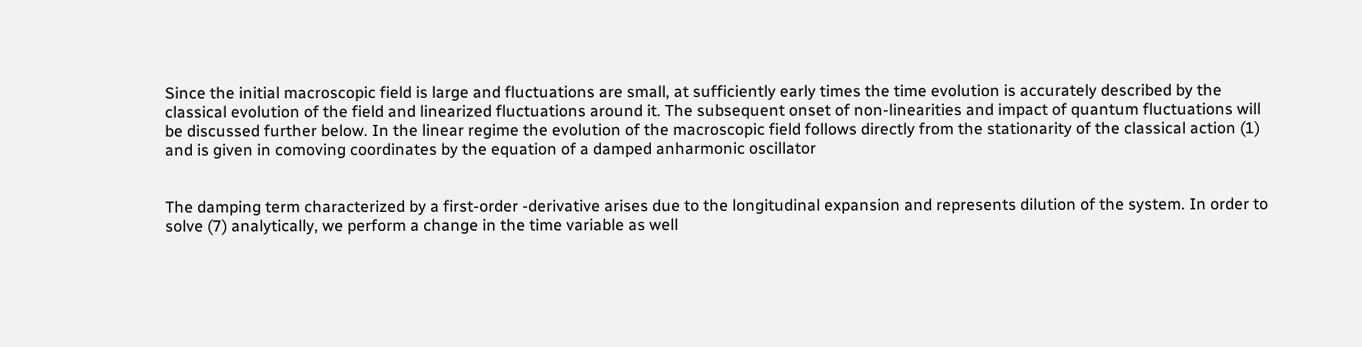Since the initial macroscopic field is large and fluctuations are small, at sufficiently early times the time evolution is accurately described by the classical evolution of the field and linearized fluctuations around it. The subsequent onset of non-linearities and impact of quantum fluctuations will be discussed further below. In the linear regime the evolution of the macroscopic field follows directly from the stationarity of the classical action (1) and is given in comoving coordinates by the equation of a damped anharmonic oscillator


The damping term characterized by a first-order -derivative arises due to the longitudinal expansion and represents dilution of the system. In order to solve (7) analytically, we perform a change in the time variable as well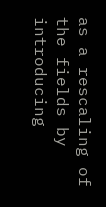as a rescaling of the fields by introducing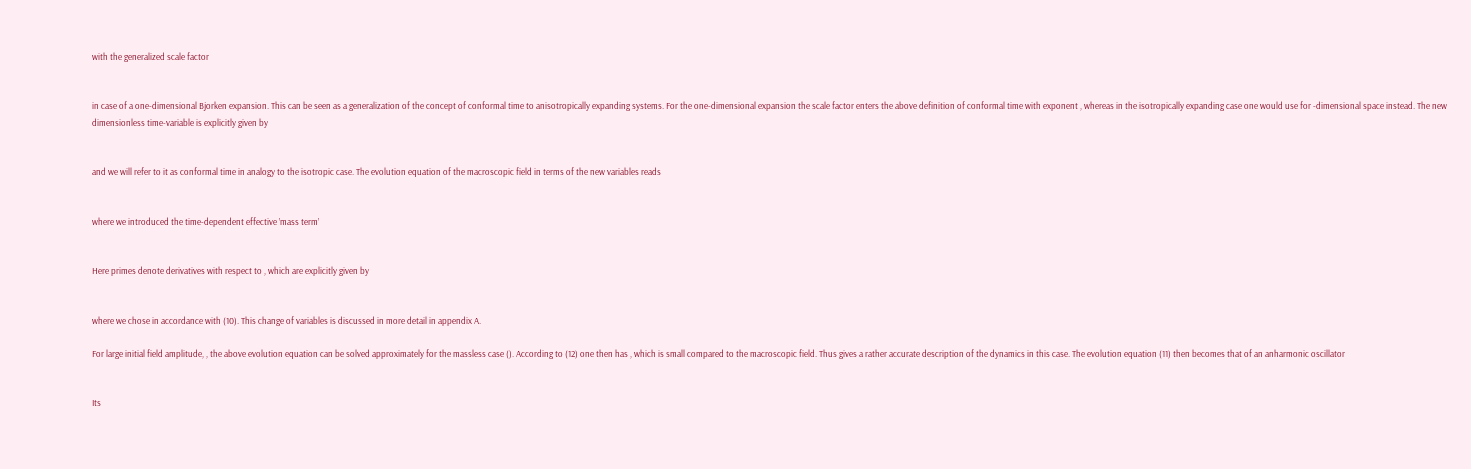with the generalized scale factor


in case of a one-dimensional Bjorken expansion. This can be seen as a generalization of the concept of conformal time to anisotropically expanding systems. For the one-dimensional expansion the scale factor enters the above definition of conformal time with exponent , whereas in the isotropically expanding case one would use for -dimensional space instead. The new dimensionless time-variable is explicitly given by


and we will refer to it as conformal time in analogy to the isotropic case. The evolution equation of the macroscopic field in terms of the new variables reads


where we introduced the time-dependent effective ’mass term’


Here primes denote derivatives with respect to , which are explicitly given by


where we chose in accordance with (10). This change of variables is discussed in more detail in appendix A.

For large initial field amplitude, , the above evolution equation can be solved approximately for the massless case (). According to (12) one then has , which is small compared to the macroscopic field. Thus gives a rather accurate description of the dynamics in this case. The evolution equation (11) then becomes that of an anharmonic oscillator


Its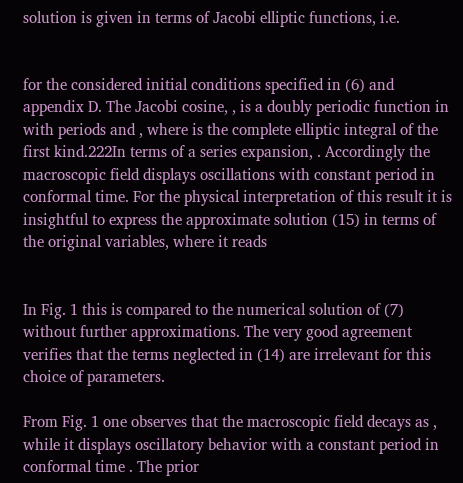solution is given in terms of Jacobi elliptic functions, i.e.


for the considered initial conditions specified in (6) and appendix D. The Jacobi cosine, , is a doubly periodic function in with periods and , where is the complete elliptic integral of the first kind.222In terms of a series expansion, . Accordingly the macroscopic field displays oscillations with constant period in conformal time. For the physical interpretation of this result it is insightful to express the approximate solution (15) in terms of the original variables, where it reads


In Fig. 1 this is compared to the numerical solution of (7) without further approximations. The very good agreement verifies that the terms neglected in (14) are irrelevant for this choice of parameters.

From Fig. 1 one observes that the macroscopic field decays as , while it displays oscillatory behavior with a constant period in conformal time . The prior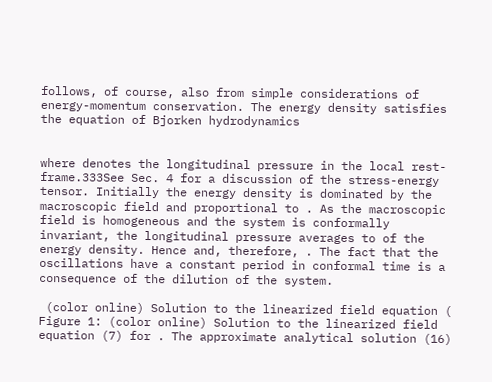follows, of course, also from simple considerations of energy-momentum conservation. The energy density satisfies the equation of Bjorken hydrodynamics


where denotes the longitudinal pressure in the local rest-frame.333See Sec. 4 for a discussion of the stress-energy tensor. Initially the energy density is dominated by the macroscopic field and proportional to . As the macroscopic field is homogeneous and the system is conformally invariant, the longitudinal pressure averages to of the energy density. Hence and, therefore, . The fact that the oscillations have a constant period in conformal time is a consequence of the dilution of the system.

 (color online) Solution to the linearized field equation (
Figure 1: (color online) Solution to the linearized field equation (7) for . The approximate analytical solution (16)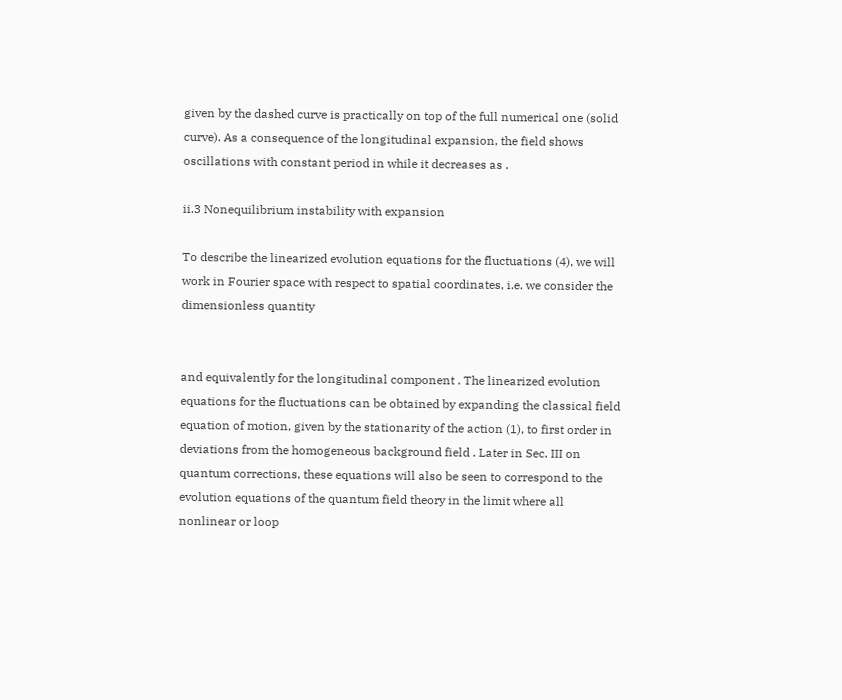given by the dashed curve is practically on top of the full numerical one (solid curve). As a consequence of the longitudinal expansion, the field shows oscillations with constant period in while it decreases as .

ii.3 Nonequilibrium instability with expansion

To describe the linearized evolution equations for the fluctuations (4), we will work in Fourier space with respect to spatial coordinates, i.e. we consider the dimensionless quantity


and equivalently for the longitudinal component . The linearized evolution equations for the fluctuations can be obtained by expanding the classical field equation of motion, given by the stationarity of the action (1), to first order in deviations from the homogeneous background field . Later in Sec. III on quantum corrections, these equations will also be seen to correspond to the evolution equations of the quantum field theory in the limit where all nonlinear or loop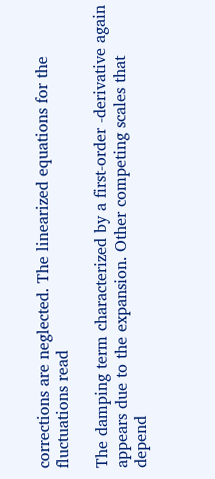corrections are neglected. The linearized equations for the fluctuations read

The damping term characterized by a first-order -derivative again appears due to the expansion. Other competing scales that depend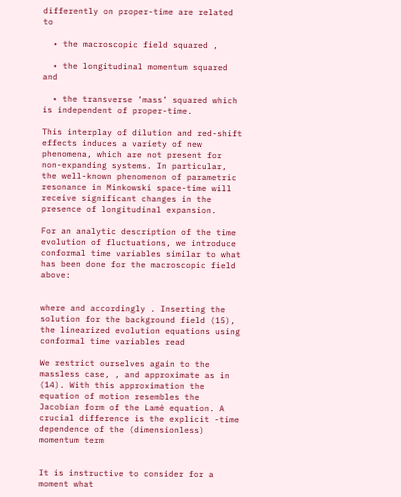differently on proper-time are related to

  • the macroscopic field squared ,

  • the longitudinal momentum squared and

  • the transverse ’mass’ squared which is independent of proper-time.

This interplay of dilution and red-shift effects induces a variety of new phenomena, which are not present for non-expanding systems. In particular, the well-known phenomenon of parametric resonance in Minkowski space-time will receive significant changes in the presence of longitudinal expansion.

For an analytic description of the time evolution of fluctuations, we introduce conformal time variables similar to what has been done for the macroscopic field above:


where and accordingly . Inserting the solution for the background field (15), the linearized evolution equations using conformal time variables read

We restrict ourselves again to the massless case, , and approximate as in (14). With this approximation the equation of motion resembles the Jacobian form of the Lamé equation. A crucial difference is the explicit -time dependence of the (dimensionless) momentum term


It is instructive to consider for a moment what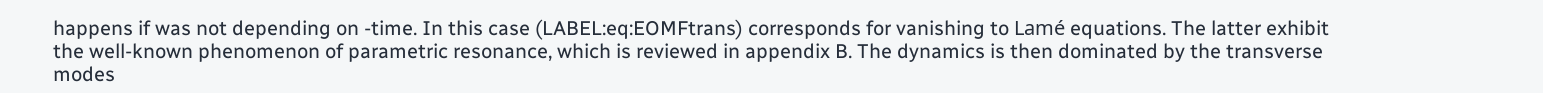happens if was not depending on -time. In this case (LABEL:eq:EOMFtrans) corresponds for vanishing to Lamé equations. The latter exhibit the well-known phenomenon of parametric resonance, which is reviewed in appendix B. The dynamics is then dominated by the transverse modes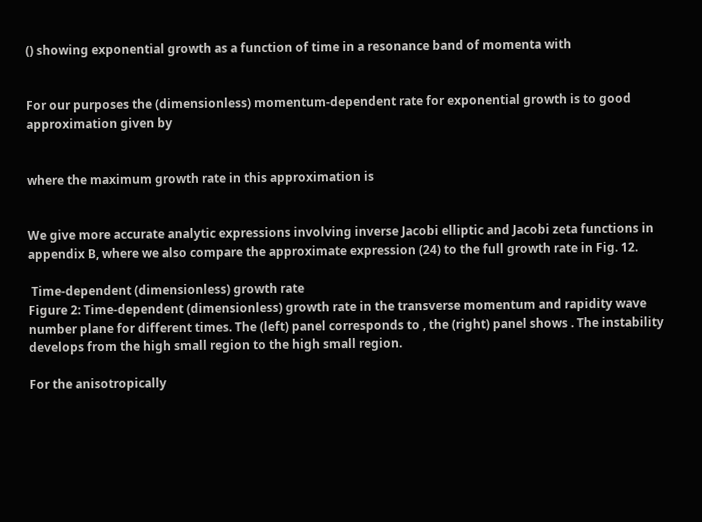() showing exponential growth as a function of time in a resonance band of momenta with


For our purposes the (dimensionless) momentum-dependent rate for exponential growth is to good approximation given by


where the maximum growth rate in this approximation is


We give more accurate analytic expressions involving inverse Jacobi elliptic and Jacobi zeta functions in appendix B, where we also compare the approximate expression (24) to the full growth rate in Fig. 12.

 Time-dependent (dimensionless) growth rate
Figure 2: Time-dependent (dimensionless) growth rate in the transverse momentum and rapidity wave number plane for different times. The (left) panel corresponds to , the (right) panel shows . The instability develops from the high small region to the high small region.

For the anisotropically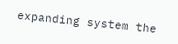expanding system the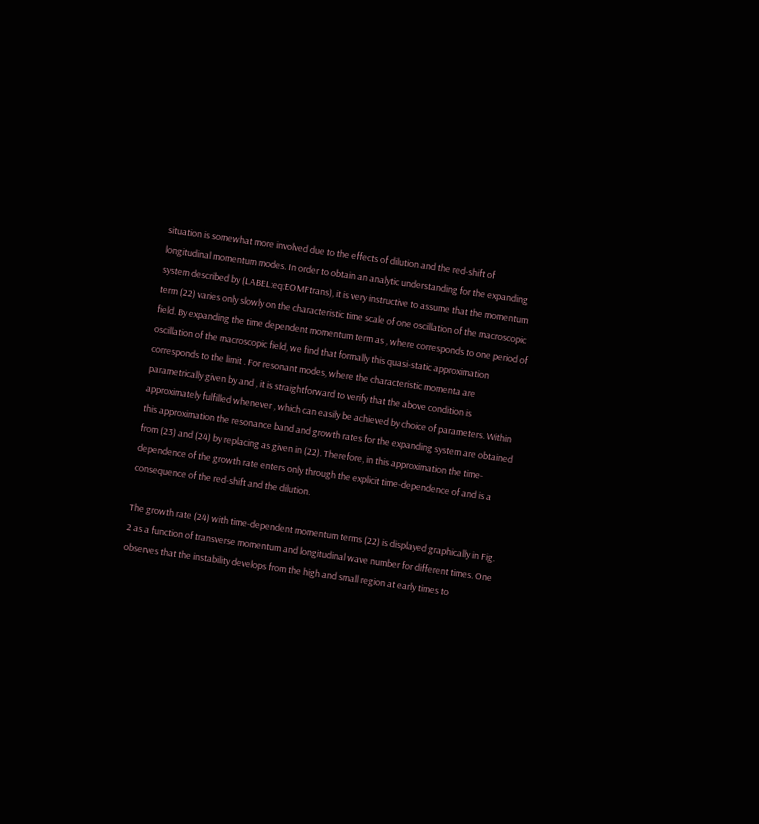situation is somewhat more involved due to the effects of dilution and the red-shift of longitudinal momentum modes. In order to obtain an analytic understanding for the expanding system described by (LABEL:eq:EOMFtrans), it is very instructive to assume that the momentum term (22) varies only slowly on the characteristic time scale of one oscillation of the macroscopic field. By expanding the time dependent momentum term as , where corresponds to one period of oscillation of the macroscopic field, we find that formally this quasi-static approximation corresponds to the limit . For resonant modes, where the characteristic momenta are parametrically given by and , it is straightforward to verify that the above condition is approximately fulfilled whenever , which can easily be achieved by choice of parameters. Within this approximation the resonance band and growth rates for the expanding system are obtained from (23) and (24) by replacing as given in (22). Therefore, in this approximation the time-dependence of the growth rate enters only through the explicit time-dependence of and is a consequence of the red-shift and the dilution.

The growth rate (24) with time-dependent momentum terms (22) is displayed graphically in Fig. 2 as a function of transverse momentum and longitudinal wave number for different times. One observes that the instability develops from the high and small region at early times to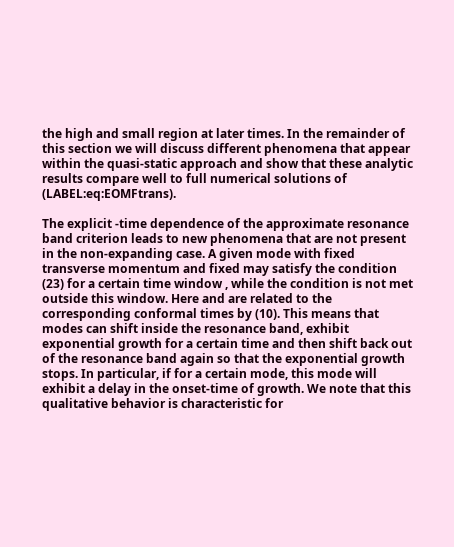the high and small region at later times. In the remainder of this section we will discuss different phenomena that appear within the quasi-static approach and show that these analytic results compare well to full numerical solutions of (LABEL:eq:EOMFtrans).

The explicit -time dependence of the approximate resonance band criterion leads to new phenomena that are not present in the non-expanding case. A given mode with fixed transverse momentum and fixed may satisfy the condition (23) for a certain time window , while the condition is not met outside this window. Here and are related to the corresponding conformal times by (10). This means that modes can shift inside the resonance band, exhibit exponential growth for a certain time and then shift back out of the resonance band again so that the exponential growth stops. In particular, if for a certain mode, this mode will exhibit a delay in the onset-time of growth. We note that this qualitative behavior is characteristic for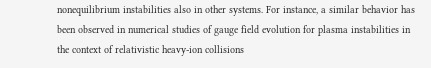nonequilibrium instabilities also in other systems. For instance, a similar behavior has been observed in numerical studies of gauge field evolution for plasma instabilities in the context of relativistic heavy-ion collisions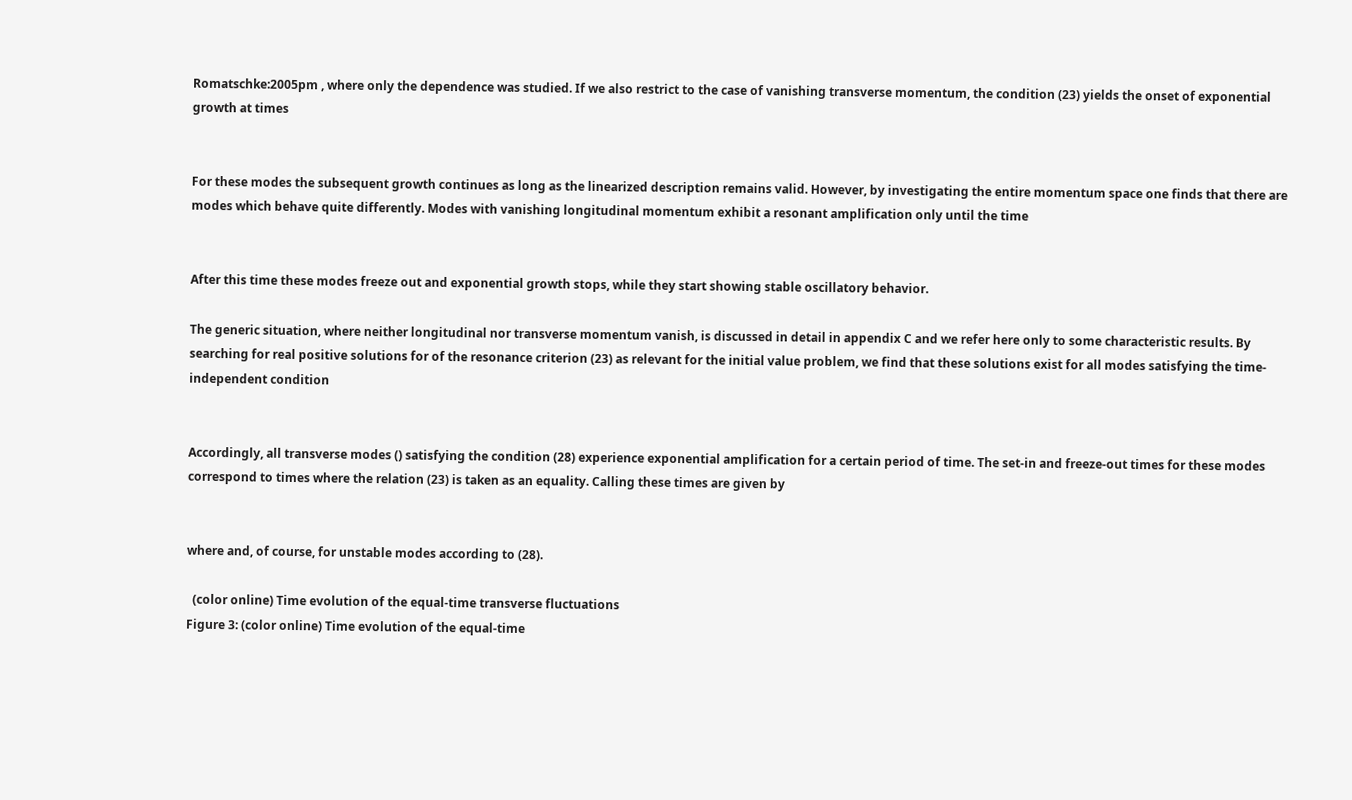Romatschke:2005pm , where only the dependence was studied. If we also restrict to the case of vanishing transverse momentum, the condition (23) yields the onset of exponential growth at times


For these modes the subsequent growth continues as long as the linearized description remains valid. However, by investigating the entire momentum space one finds that there are modes which behave quite differently. Modes with vanishing longitudinal momentum exhibit a resonant amplification only until the time


After this time these modes freeze out and exponential growth stops, while they start showing stable oscillatory behavior.

The generic situation, where neither longitudinal nor transverse momentum vanish, is discussed in detail in appendix C and we refer here only to some characteristic results. By searching for real positive solutions for of the resonance criterion (23) as relevant for the initial value problem, we find that these solutions exist for all modes satisfying the time-independent condition


Accordingly, all transverse modes () satisfying the condition (28) experience exponential amplification for a certain period of time. The set-in and freeze-out times for these modes correspond to times where the relation (23) is taken as an equality. Calling these times are given by


where and, of course, for unstable modes according to (28).

  (color online) Time evolution of the equal-time transverse fluctuations
Figure 3: (color online) Time evolution of the equal-time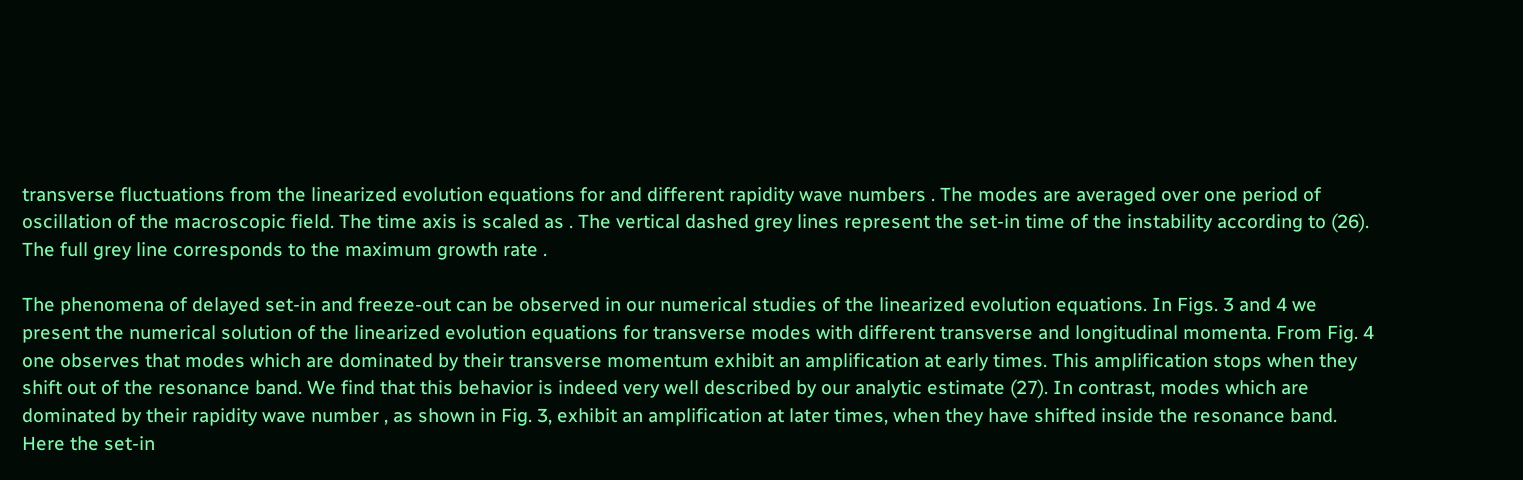transverse fluctuations from the linearized evolution equations for and different rapidity wave numbers . The modes are averaged over one period of oscillation of the macroscopic field. The time axis is scaled as . The vertical dashed grey lines represent the set-in time of the instability according to (26). The full grey line corresponds to the maximum growth rate .

The phenomena of delayed set-in and freeze-out can be observed in our numerical studies of the linearized evolution equations. In Figs. 3 and 4 we present the numerical solution of the linearized evolution equations for transverse modes with different transverse and longitudinal momenta. From Fig. 4 one observes that modes which are dominated by their transverse momentum exhibit an amplification at early times. This amplification stops when they shift out of the resonance band. We find that this behavior is indeed very well described by our analytic estimate (27). In contrast, modes which are dominated by their rapidity wave number , as shown in Fig. 3, exhibit an amplification at later times, when they have shifted inside the resonance band. Here the set-in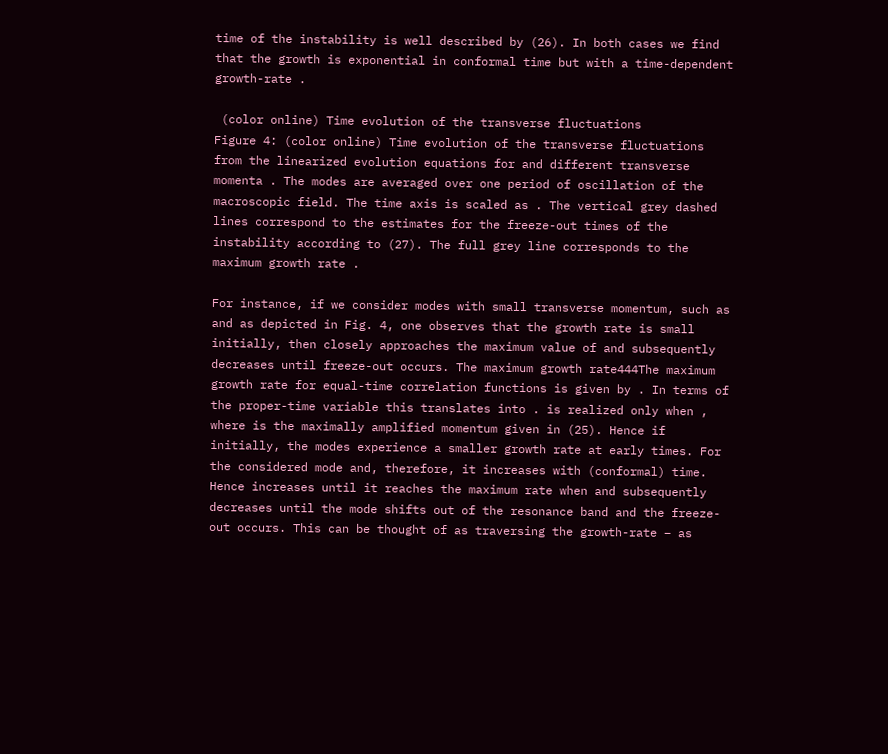time of the instability is well described by (26). In both cases we find that the growth is exponential in conformal time but with a time-dependent growth-rate .

 (color online) Time evolution of the transverse fluctuations
Figure 4: (color online) Time evolution of the transverse fluctuations from the linearized evolution equations for and different transverse momenta . The modes are averaged over one period of oscillation of the macroscopic field. The time axis is scaled as . The vertical grey dashed lines correspond to the estimates for the freeze-out times of the instability according to (27). The full grey line corresponds to the maximum growth rate .

For instance, if we consider modes with small transverse momentum, such as and as depicted in Fig. 4, one observes that the growth rate is small initially, then closely approaches the maximum value of and subsequently decreases until freeze-out occurs. The maximum growth rate444The maximum growth rate for equal-time correlation functions is given by . In terms of the proper-time variable this translates into . is realized only when , where is the maximally amplified momentum given in (25). Hence if initially, the modes experience a smaller growth rate at early times. For the considered mode and, therefore, it increases with (conformal) time. Hence increases until it reaches the maximum rate when and subsequently decreases until the mode shifts out of the resonance band and the freeze-out occurs. This can be thought of as traversing the growth-rate – as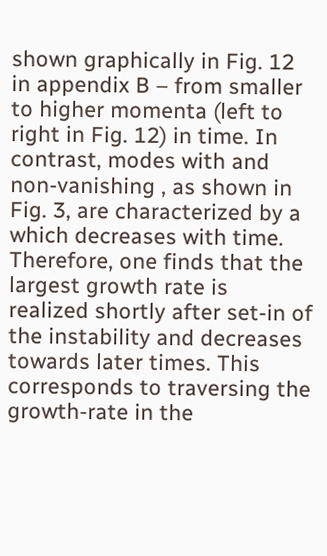shown graphically in Fig. 12 in appendix B – from smaller to higher momenta (left to right in Fig. 12) in time. In contrast, modes with and non-vanishing , as shown in Fig. 3, are characterized by a which decreases with time. Therefore, one finds that the largest growth rate is realized shortly after set-in of the instability and decreases towards later times. This corresponds to traversing the growth-rate in the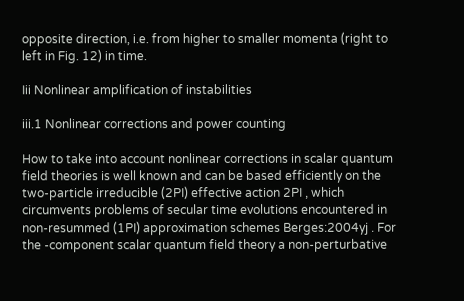opposite direction, i.e. from higher to smaller momenta (right to left in Fig. 12) in time.

Iii Nonlinear amplification of instabilities

iii.1 Nonlinear corrections and power counting

How to take into account nonlinear corrections in scalar quantum field theories is well known and can be based efficiently on the two-particle irreducible (2PI) effective action 2PI , which circumvents problems of secular time evolutions encountered in non-resummed (1PI) approximation schemes Berges:2004yj . For the -component scalar quantum field theory a non-perturbative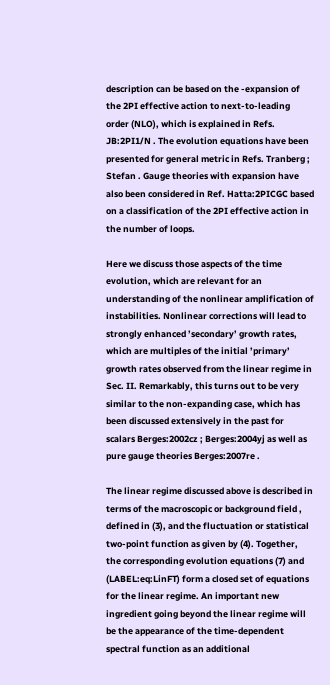description can be based on the -expansion of the 2PI effective action to next-to-leading order (NLO), which is explained in Refs. JB:2PI1/N . The evolution equations have been presented for general metric in Refs. Tranberg ; Stefan . Gauge theories with expansion have also been considered in Ref. Hatta:2PICGC based on a classification of the 2PI effective action in the number of loops.

Here we discuss those aspects of the time evolution, which are relevant for an understanding of the nonlinear amplification of instabilities. Nonlinear corrections will lead to strongly enhanced ’secondary’ growth rates, which are multiples of the initial ’primary’ growth rates observed from the linear regime in Sec. II. Remarkably, this turns out to be very similar to the non-expanding case, which has been discussed extensively in the past for scalars Berges:2002cz ; Berges:2004yj as well as pure gauge theories Berges:2007re .

The linear regime discussed above is described in terms of the macroscopic or background field , defined in (3), and the fluctuation or statistical two-point function as given by (4). Together, the corresponding evolution equations (7) and (LABEL:eq:LinFT) form a closed set of equations for the linear regime. An important new ingredient going beyond the linear regime will be the appearance of the time-dependent spectral function as an additional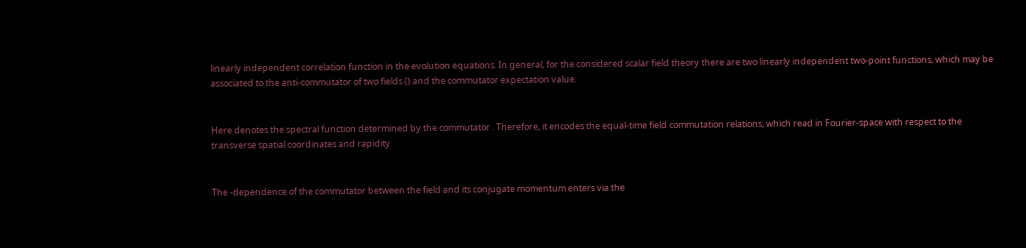linearly independent correlation function in the evolution equations. In general, for the considered scalar field theory there are two linearly independent two-point functions, which may be associated to the anti-commutator of two fields () and the commutator expectation value:


Here denotes the spectral function determined by the commutator . Therefore, it encodes the equal-time field commutation relations, which read in Fourier-space with respect to the transverse spatial coordinates and rapidity


The -dependence of the commutator between the field and its conjugate momentum enters via the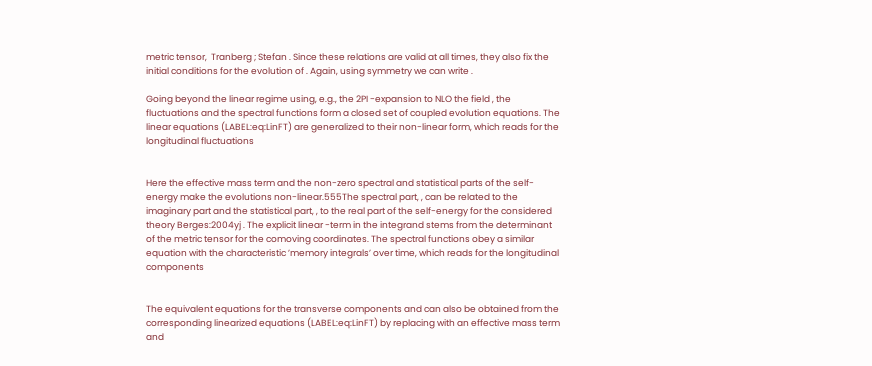metric tensor,  Tranberg ; Stefan . Since these relations are valid at all times, they also fix the initial conditions for the evolution of . Again, using symmetry we can write .

Going beyond the linear regime using, e.g., the 2PI -expansion to NLO the field , the fluctuations and the spectral functions form a closed set of coupled evolution equations. The linear equations (LABEL:eq:LinFT) are generalized to their non-linear form, which reads for the longitudinal fluctuations


Here the effective mass term and the non-zero spectral and statistical parts of the self-energy make the evolutions non-linear.555The spectral part, , can be related to the imaginary part and the statistical part, , to the real part of the self-energy for the considered theory Berges:2004yj . The explicit linear -term in the integrand stems from the determinant of the metric tensor for the comoving coordinates. The spectral functions obey a similar equation with the characteristic ’memory integrals’ over time, which reads for the longitudinal components


The equivalent equations for the transverse components and can also be obtained from the corresponding linearized equations (LABEL:eq:LinFT) by replacing with an effective mass term and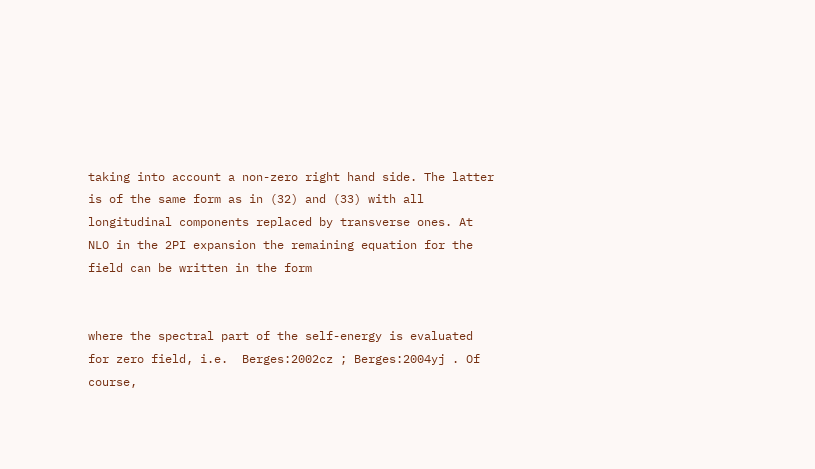taking into account a non-zero right hand side. The latter is of the same form as in (32) and (33) with all longitudinal components replaced by transverse ones. At NLO in the 2PI expansion the remaining equation for the field can be written in the form


where the spectral part of the self-energy is evaluated for zero field, i.e.  Berges:2002cz ; Berges:2004yj . Of course,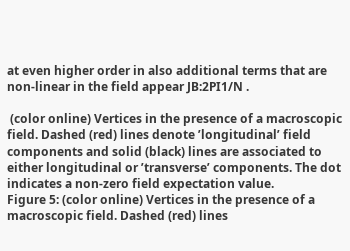at even higher order in also additional terms that are non-linear in the field appear JB:2PI1/N .

 (color online) Vertices in the presence of a macroscopic field. Dashed (red) lines denote ’longitudinal’ field components and solid (black) lines are associated to either longitudinal or ’transverse’ components. The dot indicates a non-zero field expectation value.
Figure 5: (color online) Vertices in the presence of a macroscopic field. Dashed (red) lines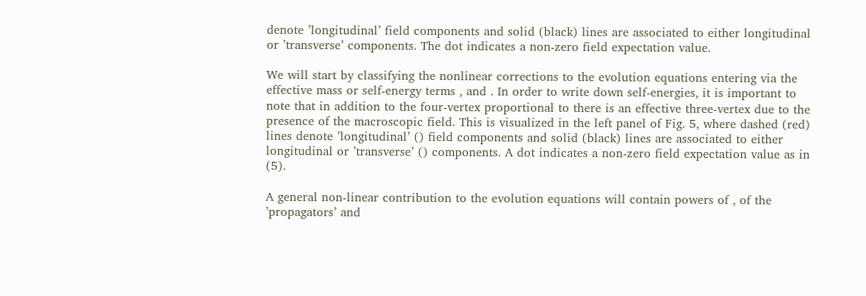denote ’longitudinal’ field components and solid (black) lines are associated to either longitudinal or ’transverse’ components. The dot indicates a non-zero field expectation value.

We will start by classifying the nonlinear corrections to the evolution equations entering via the effective mass or self-energy terms , and . In order to write down self-energies, it is important to note that in addition to the four-vertex proportional to there is an effective three-vertex due to the presence of the macroscopic field. This is visualized in the left panel of Fig. 5, where dashed (red) lines denote ’longitudinal’ () field components and solid (black) lines are associated to either longitudinal or ’transverse’ () components. A dot indicates a non-zero field expectation value as in (5).

A general non-linear contribution to the evolution equations will contain powers of , of the ’propagators’ and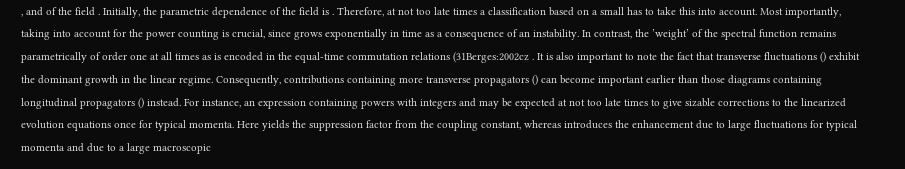, and of the field . Initially, the parametric dependence of the field is . Therefore, at not too late times a classification based on a small has to take this into account. Most importantly, taking into account for the power counting is crucial, since grows exponentially in time as a consequence of an instability. In contrast, the ’weight’ of the spectral function remains parametrically of order one at all times as is encoded in the equal-time commutation relations (31Berges:2002cz . It is also important to note the fact that transverse fluctuations () exhibit the dominant growth in the linear regime. Consequently, contributions containing more transverse propagators () can become important earlier than those diagrams containing longitudinal propagators () instead. For instance, an expression containing powers with integers and may be expected at not too late times to give sizable corrections to the linearized evolution equations once for typical momenta. Here yields the suppression factor from the coupling constant, whereas introduces the enhancement due to large fluctuations for typical momenta and due to a large macroscopic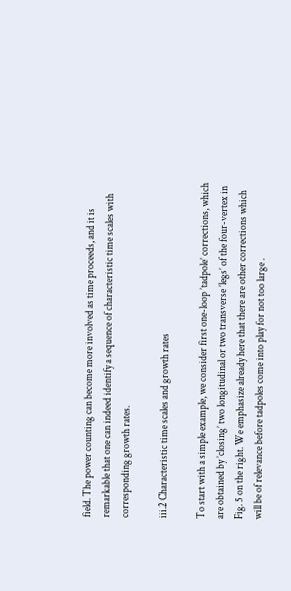field. The power counting can become more involved as time proceeds, and it is remarkable that one can indeed identify a sequence of characteristic time scales with corresponding growth rates.

iii.2 Characteristic time scales and growth rates

To start with a simple example, we consider first one-loop ’tadpole’ corrections, which are obtained by ’closing’ two longitudinal or two transverse ’legs’ of the four-vertex in Fig. 5 on the right. We emphasize already here that there are other corrections which will be of relevance before tadpoles come into play for not too large .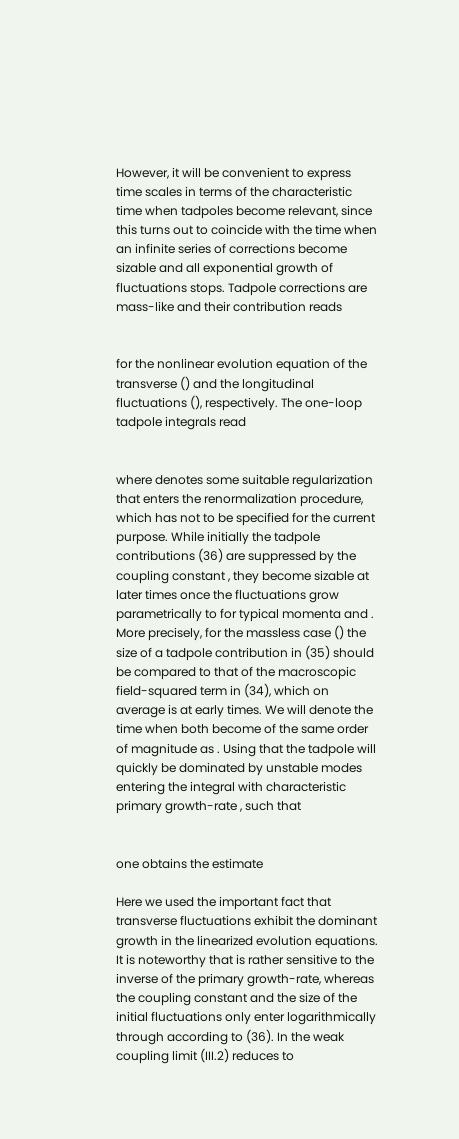However, it will be convenient to express time scales in terms of the characteristic time when tadpoles become relevant, since this turns out to coincide with the time when an infinite series of corrections become sizable and all exponential growth of fluctuations stops. Tadpole corrections are mass-like and their contribution reads


for the nonlinear evolution equation of the transverse () and the longitudinal fluctuations (), respectively. The one-loop tadpole integrals read


where denotes some suitable regularization that enters the renormalization procedure, which has not to be specified for the current purpose. While initially the tadpole contributions (36) are suppressed by the coupling constant , they become sizable at later times once the fluctuations grow parametrically to for typical momenta and . More precisely, for the massless case () the size of a tadpole contribution in (35) should be compared to that of the macroscopic field-squared term in (34), which on average is at early times. We will denote the time when both become of the same order of magnitude as . Using that the tadpole will quickly be dominated by unstable modes entering the integral with characteristic primary growth-rate , such that


one obtains the estimate

Here we used the important fact that transverse fluctuations exhibit the dominant growth in the linearized evolution equations. It is noteworthy that is rather sensitive to the inverse of the primary growth-rate, whereas the coupling constant and the size of the initial fluctuations only enter logarithmically through according to (36). In the weak coupling limit (III.2) reduces to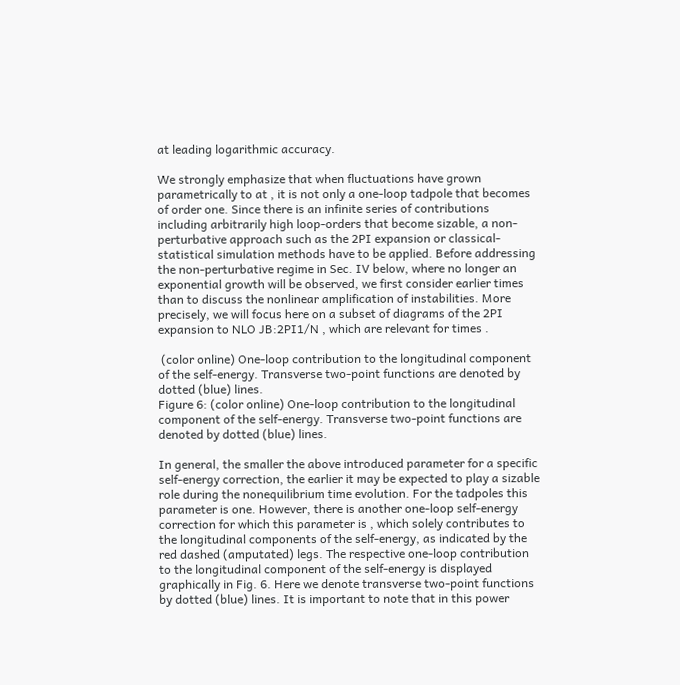at leading logarithmic accuracy.

We strongly emphasize that when fluctuations have grown parametrically to at , it is not only a one-loop tadpole that becomes of order one. Since there is an infinite series of contributions including arbitrarily high loop-orders that become sizable, a non-perturbative approach such as the 2PI expansion or classical-statistical simulation methods have to be applied. Before addressing the non-perturbative regime in Sec. IV below, where no longer an exponential growth will be observed, we first consider earlier times than to discuss the nonlinear amplification of instabilities. More precisely, we will focus here on a subset of diagrams of the 2PI expansion to NLO JB:2PI1/N , which are relevant for times .

 (color online) One-loop contribution to the longitudinal component of the self-energy. Transverse two-point functions are denoted by dotted (blue) lines.
Figure 6: (color online) One-loop contribution to the longitudinal component of the self-energy. Transverse two-point functions are denoted by dotted (blue) lines.

In general, the smaller the above introduced parameter for a specific self-energy correction, the earlier it may be expected to play a sizable role during the nonequilibrium time evolution. For the tadpoles this parameter is one. However, there is another one-loop self-energy correction for which this parameter is , which solely contributes to the longitudinal components of the self-energy, as indicated by the red dashed (amputated) legs. The respective one-loop contribution to the longitudinal component of the self-energy is displayed graphically in Fig. 6. Here we denote transverse two-point functions by dotted (blue) lines. It is important to note that in this power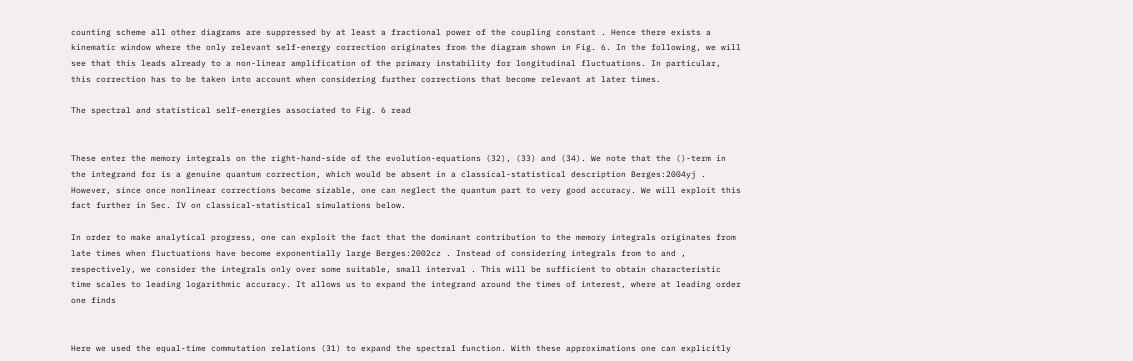counting scheme all other diagrams are suppressed by at least a fractional power of the coupling constant . Hence there exists a kinematic window where the only relevant self-energy correction originates from the diagram shown in Fig. 6. In the following, we will see that this leads already to a non-linear amplification of the primary instability for longitudinal fluctuations. In particular, this correction has to be taken into account when considering further corrections that become relevant at later times.

The spectral and statistical self-energies associated to Fig. 6 read


These enter the memory integrals on the right-hand-side of the evolution-equations (32), (33) and (34). We note that the ()-term in the integrand for is a genuine quantum correction, which would be absent in a classical-statistical description Berges:2004yj . However, since once nonlinear corrections become sizable, one can neglect the quantum part to very good accuracy. We will exploit this fact further in Sec. IV on classical-statistical simulations below.

In order to make analytical progress, one can exploit the fact that the dominant contribution to the memory integrals originates from late times when fluctuations have become exponentially large Berges:2002cz . Instead of considering integrals from to and , respectively, we consider the integrals only over some suitable, small interval . This will be sufficient to obtain characteristic time scales to leading logarithmic accuracy. It allows us to expand the integrand around the times of interest, where at leading order one finds


Here we used the equal-time commutation relations (31) to expand the spectral function. With these approximations one can explicitly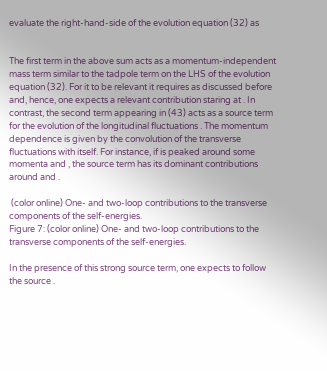evaluate the right-hand-side of the evolution equation (32) as


The first term in the above sum acts as a momentum-independent mass term similar to the tadpole term on the LHS of the evolution equation (32). For it to be relevant it requires as discussed before and, hence, one expects a relevant contribution staring at . In contrast, the second term appearing in (43) acts as a source term for the evolution of the longitudinal fluctuations . The momentum dependence is given by the convolution of the transverse fluctuations with itself. For instance, if is peaked around some momenta and , the source term has its dominant contributions around and .

 (color online) One- and two-loop contributions to the transverse components of the self-energies.
Figure 7: (color online) One- and two-loop contributions to the transverse components of the self-energies.

In the presence of this strong source term, one expects to follow the source .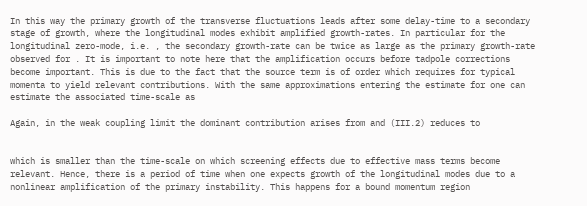In this way the primary growth of the transverse fluctuations leads after some delay-time to a secondary stage of growth, where the longitudinal modes exhibit amplified growth-rates. In particular for the longitudinal zero-mode, i.e. , the secondary growth-rate can be twice as large as the primary growth-rate observed for . It is important to note here that the amplification occurs before tadpole corrections become important. This is due to the fact that the source term is of order which requires for typical momenta to yield relevant contributions. With the same approximations entering the estimate for one can estimate the associated time-scale as

Again, in the weak coupling limit the dominant contribution arises from and (III.2) reduces to


which is smaller than the time-scale on which screening effects due to effective mass terms become relevant. Hence, there is a period of time when one expects growth of the longitudinal modes due to a nonlinear amplification of the primary instability. This happens for a bound momentum region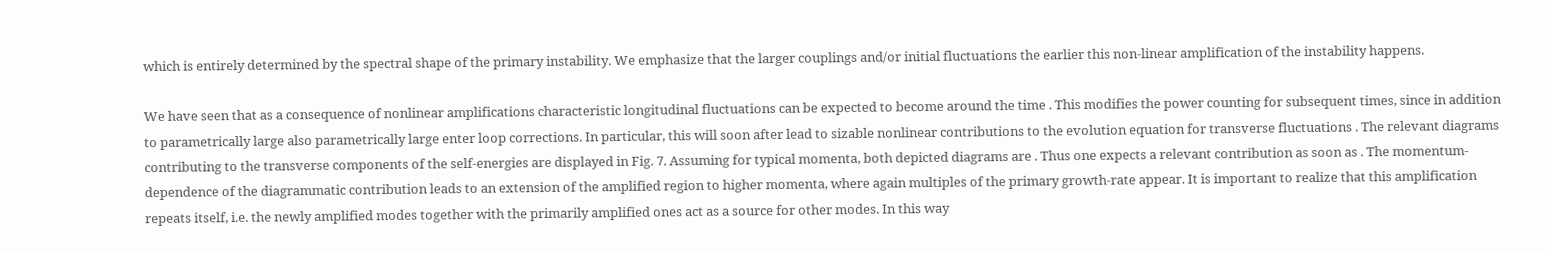which is entirely determined by the spectral shape of the primary instability. We emphasize that the larger couplings and/or initial fluctuations the earlier this non-linear amplification of the instability happens.

We have seen that as a consequence of nonlinear amplifications characteristic longitudinal fluctuations can be expected to become around the time . This modifies the power counting for subsequent times, since in addition to parametrically large also parametrically large enter loop corrections. In particular, this will soon after lead to sizable nonlinear contributions to the evolution equation for transverse fluctuations . The relevant diagrams contributing to the transverse components of the self-energies are displayed in Fig. 7. Assuming for typical momenta, both depicted diagrams are . Thus one expects a relevant contribution as soon as . The momentum-dependence of the diagrammatic contribution leads to an extension of the amplified region to higher momenta, where again multiples of the primary growth-rate appear. It is important to realize that this amplification repeats itself, i.e. the newly amplified modes together with the primarily amplified ones act as a source for other modes. In this way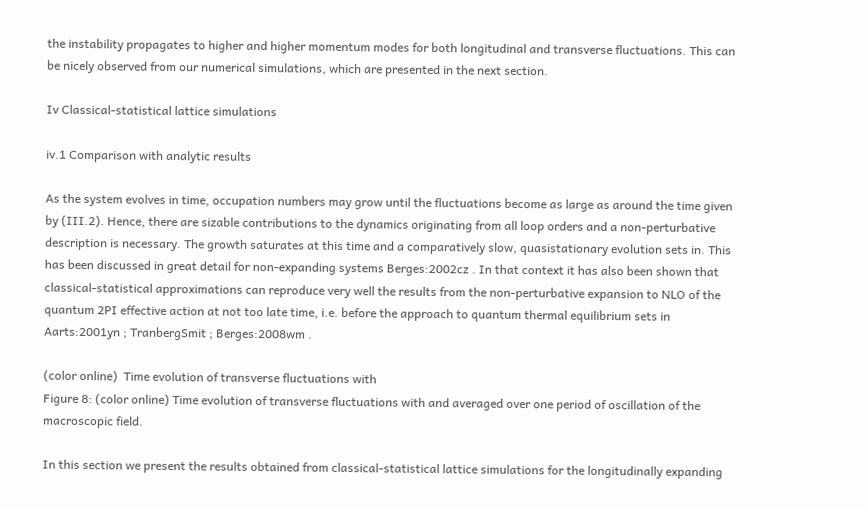the instability propagates to higher and higher momentum modes for both longitudinal and transverse fluctuations. This can be nicely observed from our numerical simulations, which are presented in the next section.

Iv Classical-statistical lattice simulations

iv.1 Comparison with analytic results

As the system evolves in time, occupation numbers may grow until the fluctuations become as large as around the time given by (III.2). Hence, there are sizable contributions to the dynamics originating from all loop orders and a non-perturbative description is necessary. The growth saturates at this time and a comparatively slow, quasistationary evolution sets in. This has been discussed in great detail for non-expanding systems Berges:2002cz . In that context it has also been shown that classical-statistical approximations can reproduce very well the results from the non-perturbative expansion to NLO of the quantum 2PI effective action at not too late time, i.e. before the approach to quantum thermal equilibrium sets in Aarts:2001yn ; TranbergSmit ; Berges:2008wm .

(color online)  Time evolution of transverse fluctuations with
Figure 8: (color online) Time evolution of transverse fluctuations with and averaged over one period of oscillation of the macroscopic field.

In this section we present the results obtained from classical-statistical lattice simulations for the longitudinally expanding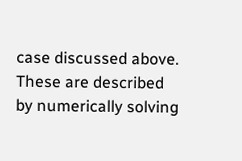case discussed above. These are described by numerically solving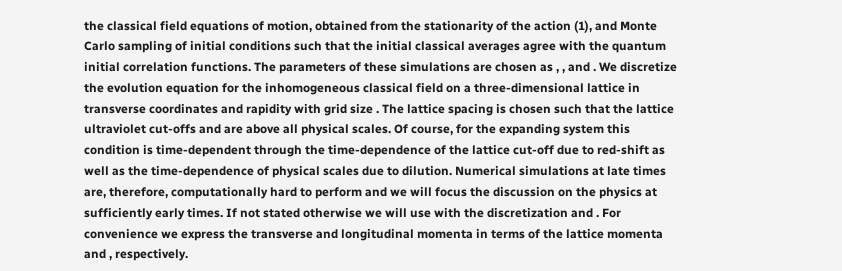the classical field equations of motion, obtained from the stationarity of the action (1), and Monte Carlo sampling of initial conditions such that the initial classical averages agree with the quantum initial correlation functions. The parameters of these simulations are chosen as , , and . We discretize the evolution equation for the inhomogeneous classical field on a three-dimensional lattice in transverse coordinates and rapidity with grid size . The lattice spacing is chosen such that the lattice ultraviolet cut-offs and are above all physical scales. Of course, for the expanding system this condition is time-dependent through the time-dependence of the lattice cut-off due to red-shift as well as the time-dependence of physical scales due to dilution. Numerical simulations at late times are, therefore, computationally hard to perform and we will focus the discussion on the physics at sufficiently early times. If not stated otherwise we will use with the discretization and . For convenience we express the transverse and longitudinal momenta in terms of the lattice momenta and , respectively.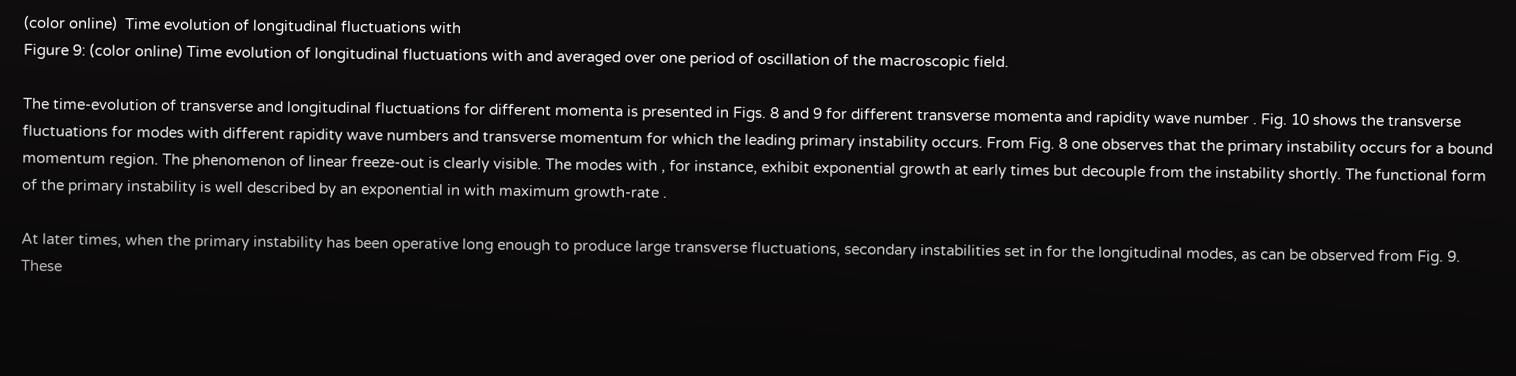(color online)  Time evolution of longitudinal fluctuations with
Figure 9: (color online) Time evolution of longitudinal fluctuations with and averaged over one period of oscillation of the macroscopic field.

The time-evolution of transverse and longitudinal fluctuations for different momenta is presented in Figs. 8 and 9 for different transverse momenta and rapidity wave number . Fig. 10 shows the transverse fluctuations for modes with different rapidity wave numbers and transverse momentum for which the leading primary instability occurs. From Fig. 8 one observes that the primary instability occurs for a bound momentum region. The phenomenon of linear freeze-out is clearly visible. The modes with , for instance, exhibit exponential growth at early times but decouple from the instability shortly. The functional form of the primary instability is well described by an exponential in with maximum growth-rate .

At later times, when the primary instability has been operative long enough to produce large transverse fluctuations, secondary instabilities set in for the longitudinal modes, as can be observed from Fig. 9. These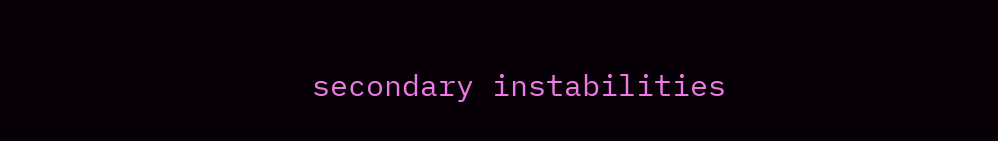secondary instabilities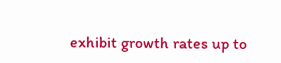exhibit growth rates up to